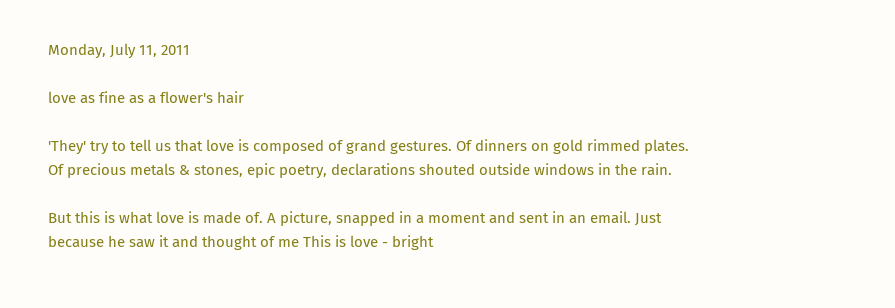Monday, July 11, 2011

love as fine as a flower's hair

'They' try to tell us that love is composed of grand gestures. Of dinners on gold rimmed plates. Of precious metals & stones, epic poetry, declarations shouted outside windows in the rain.

But this is what love is made of. A picture, snapped in a moment and sent in an email. Just because he saw it and thought of me This is love - bright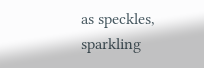as speckles, sparkling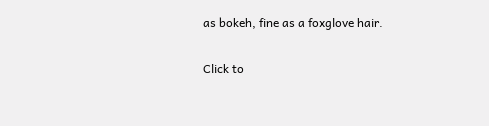as bokeh, fine as a foxglove hair.

Click to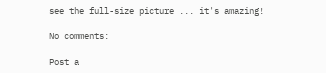see the full-size picture ... it's amazing!

No comments:

Post a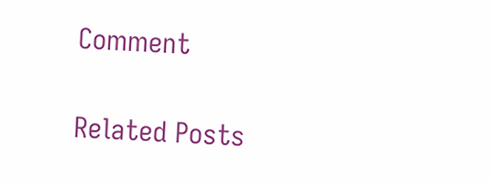Comment

Related Posts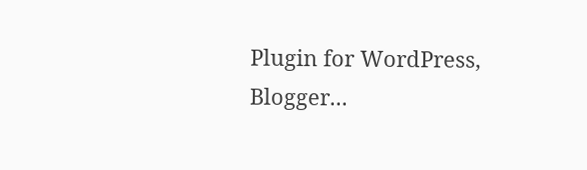Plugin for WordPress, Blogger...